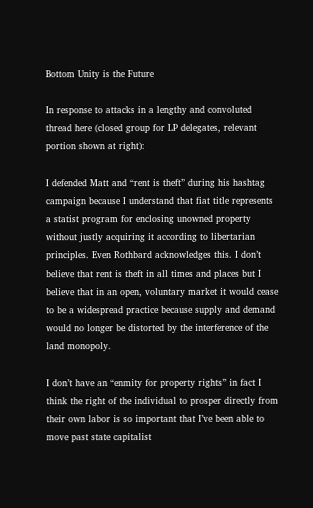Bottom Unity is the Future

In response to attacks in a lengthy and convoluted thread here (closed group for LP delegates, relevant portion shown at right):

I defended Matt and “rent is theft” during his hashtag campaign because I understand that fiat title represents a statist program for enclosing unowned property without justly acquiring it according to libertarian principles. Even Rothbard acknowledges this. I don’t believe that rent is theft in all times and places but I believe that in an open, voluntary market it would cease to be a widespread practice because supply and demand would no longer be distorted by the interference of the land monopoly.

I don’t have an “enmity for property rights” in fact I think the right of the individual to prosper directly from their own labor is so important that I’ve been able to move past state capitalist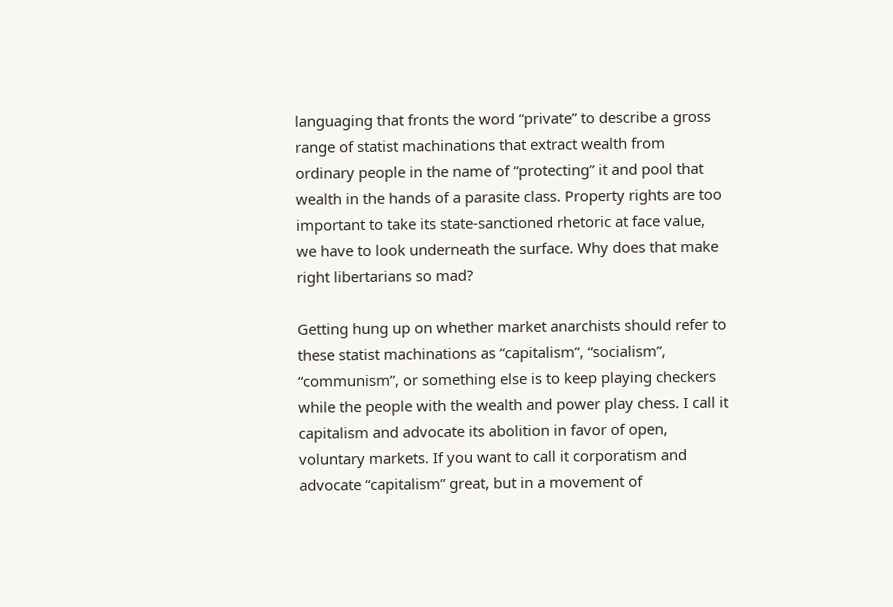languaging that fronts the word “private” to describe a gross range of statist machinations that extract wealth from ordinary people in the name of “protecting” it and pool that wealth in the hands of a parasite class. Property rights are too important to take its state-sanctioned rhetoric at face value, we have to look underneath the surface. Why does that make right libertarians so mad?

Getting hung up on whether market anarchists should refer to these statist machinations as “capitalism”, “socialism”, “communism”, or something else is to keep playing checkers while the people with the wealth and power play chess. I call it capitalism and advocate its abolition in favor of open, voluntary markets. If you want to call it corporatism and advocate “capitalism” great, but in a movement of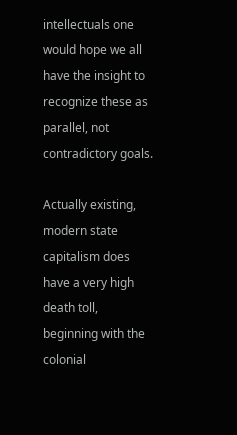intellectuals one would hope we all have the insight to recognize these as parallel, not contradictory goals.

Actually existing, modern state capitalism does have a very high death toll, beginning with the colonial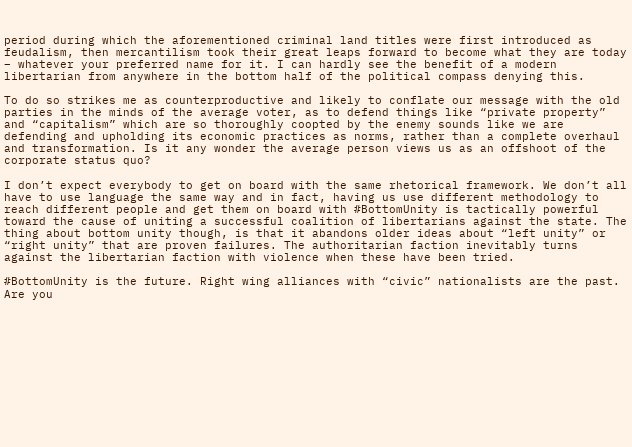period during which the aforementioned criminal land titles were first introduced as feudalism, then mercantilism took their great leaps forward to become what they are today – whatever your preferred name for it. I can hardly see the benefit of a modern libertarian from anywhere in the bottom half of the political compass denying this.

To do so strikes me as counterproductive and likely to conflate our message with the old parties in the minds of the average voter, as to defend things like “private property” and “capitalism” which are so thoroughly coopted by the enemy sounds like we are defending and upholding its economic practices as norms, rather than a complete overhaul and transformation. Is it any wonder the average person views us as an offshoot of the corporate status quo?

I don’t expect everybody to get on board with the same rhetorical framework. We don’t all have to use language the same way and in fact, having us use different methodology to reach different people and get them on board with #BottomUnity is tactically powerful toward the cause of uniting a successful coalition of libertarians against the state. The thing about bottom unity though, is that it abandons older ideas about “left unity” or “right unity” that are proven failures. The authoritarian faction inevitably turns against the libertarian faction with violence when these have been tried.

#BottomUnity is the future. Right wing alliances with “civic” nationalists are the past. Are you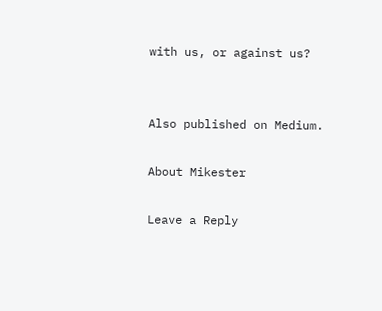with us, or against us?


Also published on Medium.

About Mikester

Leave a Reply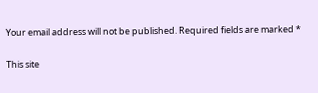Your email address will not be published. Required fields are marked *

This site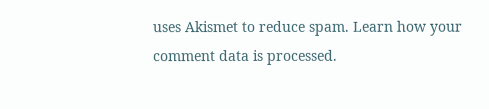uses Akismet to reduce spam. Learn how your comment data is processed.